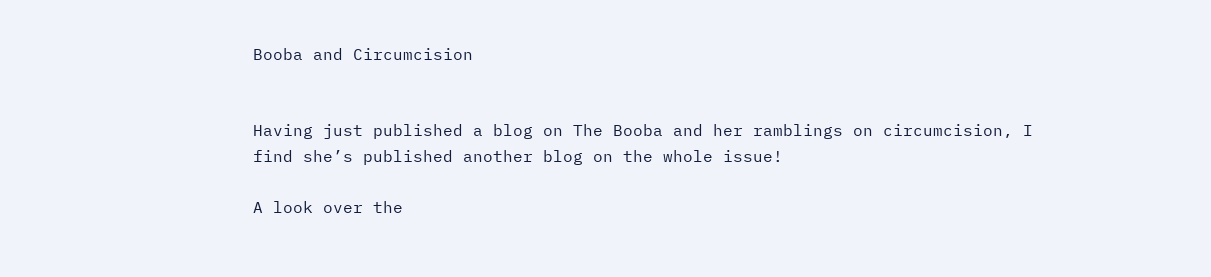Booba and Circumcision


Having just published a blog on The Booba and her ramblings on circumcision, I find she’s published another blog on the whole issue!

A look over the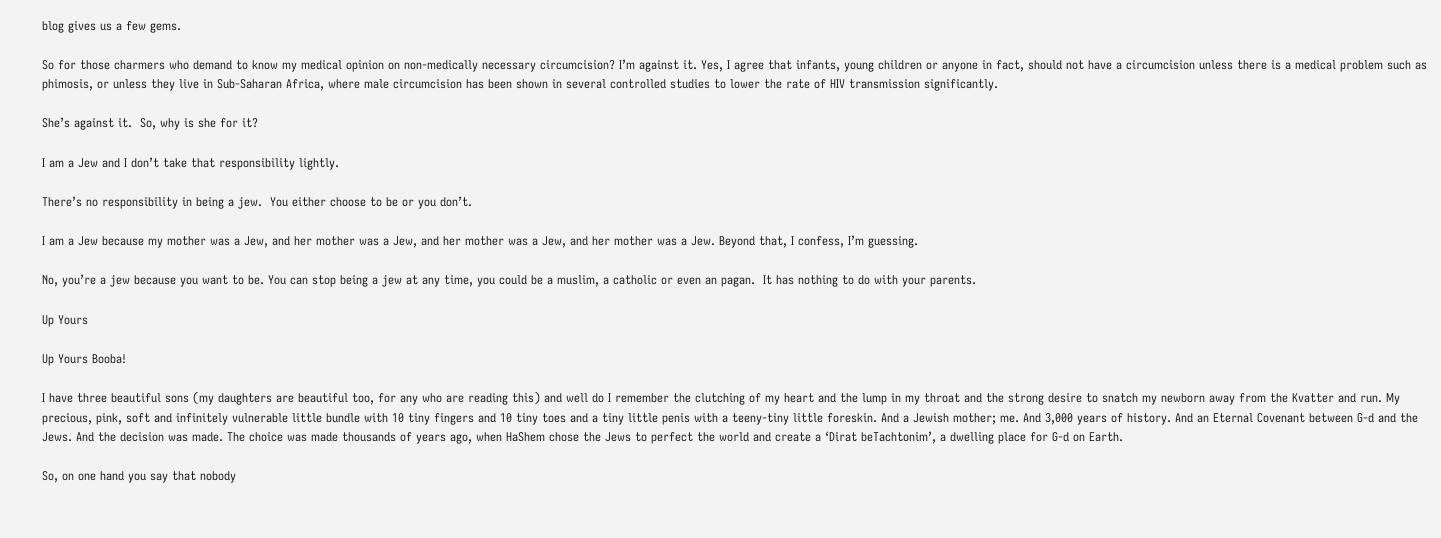blog gives us a few gems.

So for those charmers who demand to know my medical opinion on non-medically necessary circumcision? I’m against it. Yes, I agree that infants, young children or anyone in fact, should not have a circumcision unless there is a medical problem such as phimosis, or unless they live in Sub-Saharan Africa, where male circumcision has been shown in several controlled studies to lower the rate of HIV transmission significantly.

She’s against it.  So, why is she for it?

I am a Jew and I don’t take that responsibility lightly.

There’s no responsibility in being a jew.  You either choose to be or you don’t.

I am a Jew because my mother was a Jew, and her mother was a Jew, and her mother was a Jew, and her mother was a Jew. Beyond that, I confess, I’m guessing.

No, you’re a jew because you want to be. You can stop being a jew at any time, you could be a muslim, a catholic or even an pagan.  It has nothing to do with your parents.

Up Yours

Up Yours Booba!

I have three beautiful sons (my daughters are beautiful too, for any who are reading this) and well do I remember the clutching of my heart and the lump in my throat and the strong desire to snatch my newborn away from the Kvatter and run. My precious, pink, soft and infinitely vulnerable little bundle with 10 tiny fingers and 10 tiny toes and a tiny little penis with a teeny-tiny little foreskin. And a Jewish mother; me. And 3,000 years of history. And an Eternal Covenant between G-d and the Jews. And the decision was made. The choice was made thousands of years ago, when HaShem chose the Jews to perfect the world and create a ‘Dirat beTachtonim’, a dwelling place for G-d on Earth.

So, on one hand you say that nobody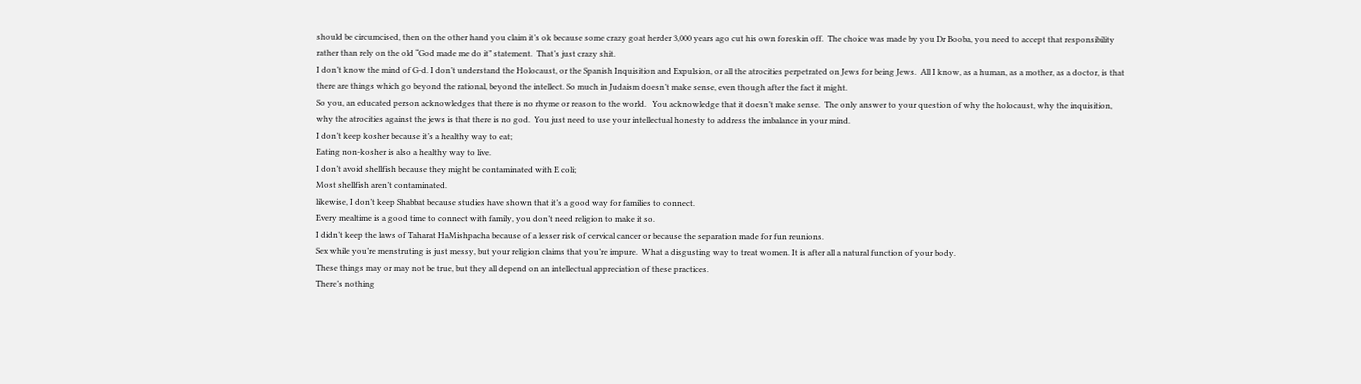should be circumcised, then on the other hand you claim it’s ok because some crazy goat herder 3,000 years ago cut his own foreskin off.  The choice was made by you Dr Booba, you need to accept that responsibility rather than rely on the old “God made me do it” statement.  That’s just crazy shit.
I don’t know the mind of G-d. I don’t understand the Holocaust, or the Spanish Inquisition and Expulsion, or all the atrocities perpetrated on Jews for being Jews.  All I know, as a human, as a mother, as a doctor, is that there are things which go beyond the rational, beyond the intellect. So much in Judaism doesn’t make sense, even though after the fact it might.
So you, an educated person acknowledges that there is no rhyme or reason to the world.   You acknowledge that it doesn’t make sense.  The only answer to your question of why the holocaust, why the inquisition, why the atrocities against the jews is that there is no god.  You just need to use your intellectual honesty to address the imbalance in your mind.
I don’t keep kosher because it’s a healthy way to eat;
Eating non-kosher is also a healthy way to live.
I don’t avoid shellfish because they might be contaminated with E coli;
Most shellfish aren’t contaminated.
likewise, I don’t keep Shabbat because studies have shown that it’s a good way for families to connect.
Every mealtime is a good time to connect with family, you don’t need religion to make it so.
I didn’t keep the laws of Taharat HaMishpacha because of a lesser risk of cervical cancer or because the separation made for fun reunions.
Sex while you’re menstruting is just messy, but your religion claims that you’re impure.  What a disgusting way to treat women. It is after all a natural function of your body.
These things may or may not be true, but they all depend on an intellectual appreciation of these practices.
There’s nothing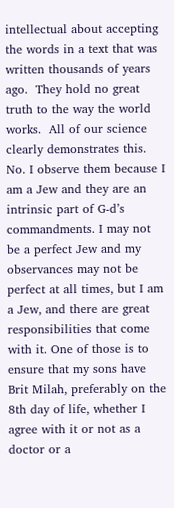intellectual about accepting the words in a text that was written thousands of years ago.  They hold no great truth to the way the world works.  All of our science clearly demonstrates this.
No. I observe them because I am a Jew and they are an intrinsic part of G-d’s commandments. I may not be a perfect Jew and my observances may not be perfect at all times, but I am a Jew, and there are great responsibilities that come with it. One of those is to ensure that my sons have Brit Milah, preferably on the 8th day of life, whether I agree with it or not as a doctor or a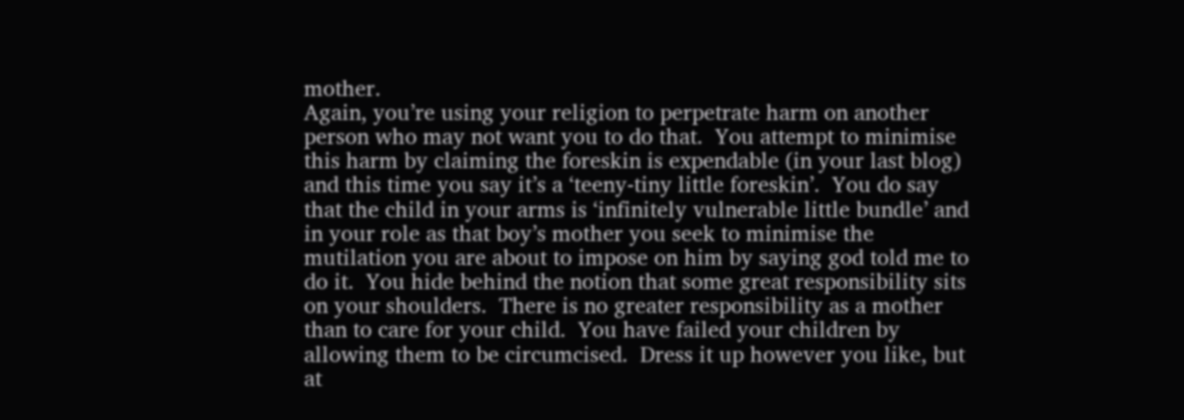mother.
Again, you’re using your religion to perpetrate harm on another person who may not want you to do that.  You attempt to minimise this harm by claiming the foreskin is expendable (in your last blog) and this time you say it’s a ‘teeny-tiny little foreskin’.  You do say that the child in your arms is ‘infinitely vulnerable little bundle’ and in your role as that boy’s mother you seek to minimise the mutilation you are about to impose on him by saying god told me to do it.  You hide behind the notion that some great responsibility sits on your shoulders.  There is no greater responsibility as a mother than to care for your child.  You have failed your children by allowing them to be circumcised.  Dress it up however you like, but at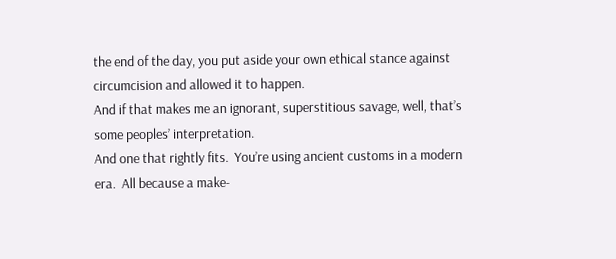the end of the day, you put aside your own ethical stance against circumcision and allowed it to happen.
And if that makes me an ignorant, superstitious savage, well, that’s some peoples’ interpretation.
And one that rightly fits.  You’re using ancient customs in a modern era.  All because a make-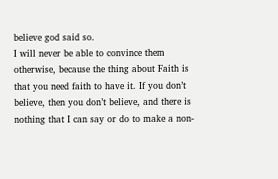believe god said so.
I will never be able to convince them otherwise, because the thing about Faith is that you need faith to have it. If you don’t believe, then you don’t believe, and there is nothing that I can say or do to make a non-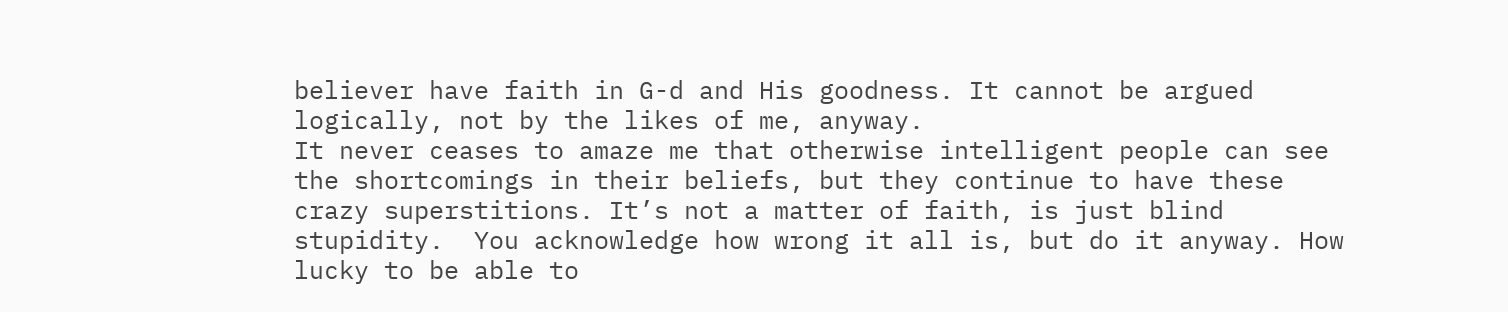believer have faith in G-d and His goodness. It cannot be argued logically, not by the likes of me, anyway.
It never ceases to amaze me that otherwise intelligent people can see the shortcomings in their beliefs, but they continue to have these crazy superstitions. It’s not a matter of faith, is just blind stupidity.  You acknowledge how wrong it all is, but do it anyway. How lucky to be able to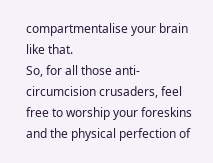compartmentalise your brain like that.
So, for all those anti-circumcision crusaders, feel free to worship your foreskins and the physical perfection of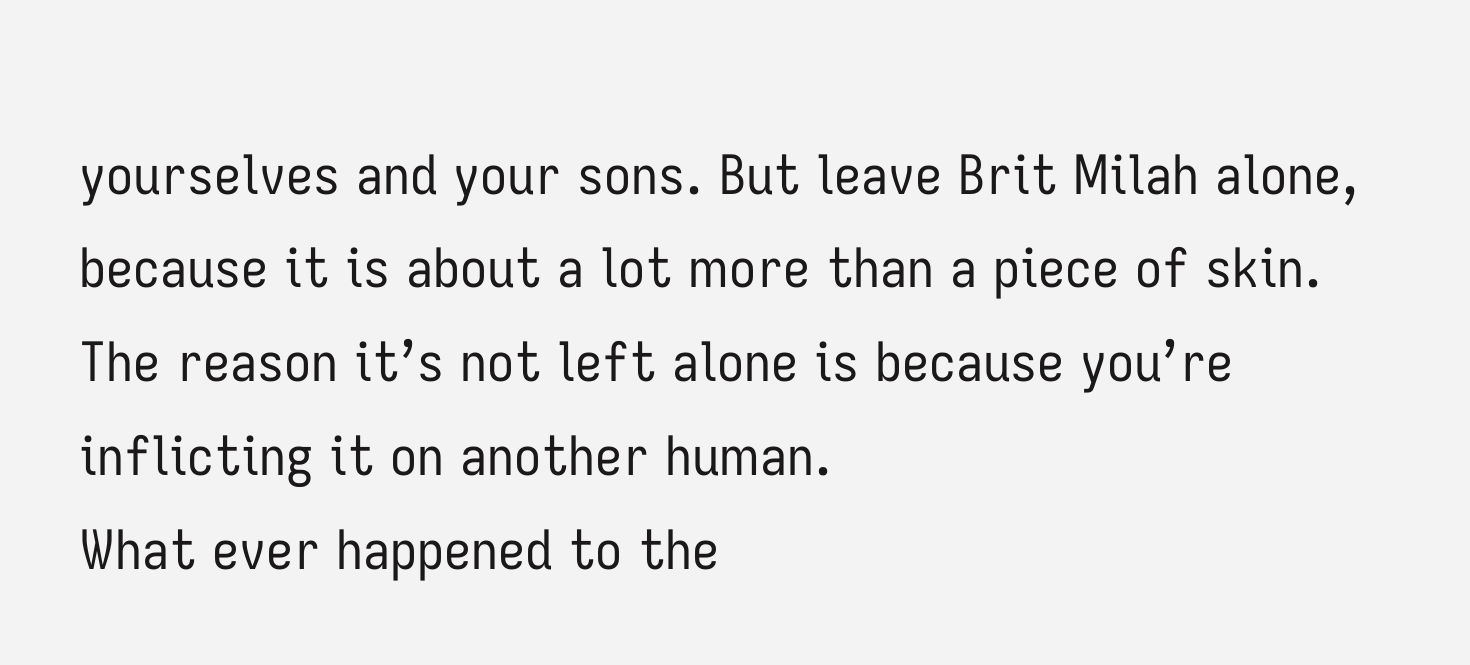yourselves and your sons. But leave Brit Milah alone, because it is about a lot more than a piece of skin.
The reason it’s not left alone is because you’re inflicting it on another human.
What ever happened to the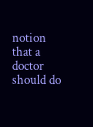notion that a doctor should do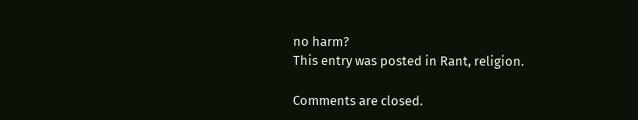no harm?
This entry was posted in Rant, religion.

Comments are closed.